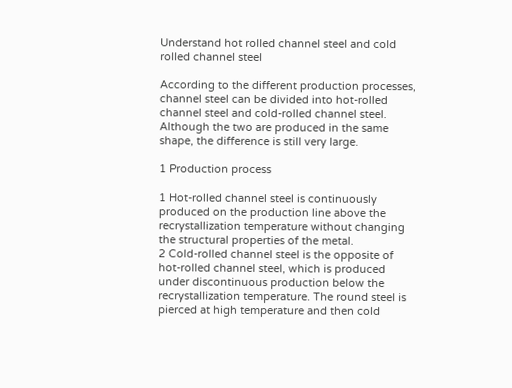Understand hot rolled channel steel and cold rolled channel steel

According to the different production processes, channel steel can be divided into hot-rolled channel steel and cold-rolled channel steel. Although the two are produced in the same shape, the difference is still very large.

1 Production process

1 Hot-rolled channel steel is continuously produced on the production line above the recrystallization temperature without changing the structural properties of the metal.
2 Cold-rolled channel steel is the opposite of hot-rolled channel steel, which is produced under discontinuous production below the recrystallization temperature. The round steel is pierced at high temperature and then cold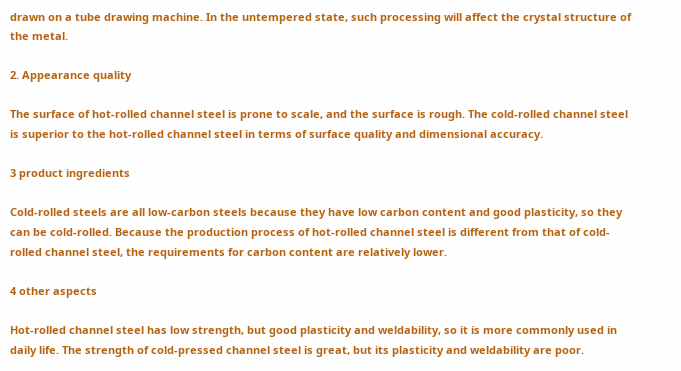drawn on a tube drawing machine. In the untempered state, such processing will affect the crystal structure of the metal.

2. Appearance quality

The surface of hot-rolled channel steel is prone to scale, and the surface is rough. The cold-rolled channel steel is superior to the hot-rolled channel steel in terms of surface quality and dimensional accuracy.

3 product ingredients

Cold-rolled steels are all low-carbon steels because they have low carbon content and good plasticity, so they can be cold-rolled. Because the production process of hot-rolled channel steel is different from that of cold-rolled channel steel, the requirements for carbon content are relatively lower.

4 other aspects

Hot-rolled channel steel has low strength, but good plasticity and weldability, so it is more commonly used in daily life. The strength of cold-pressed channel steel is great, but its plasticity and weldability are poor.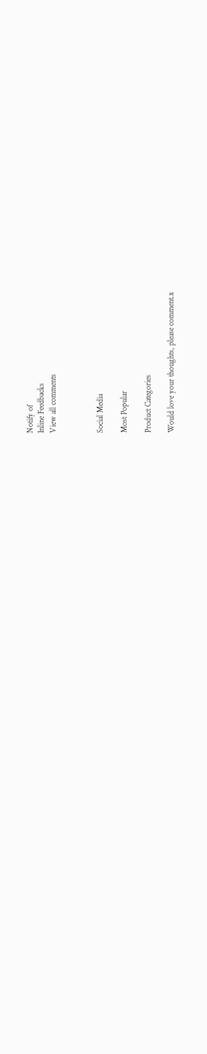Notify of
Inline Feedbacks
View all comments



Social Media

Most Popular

Product Categories

Would love your thoughts, please comment.x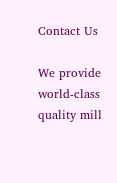Contact Us

We provide world-class quality mill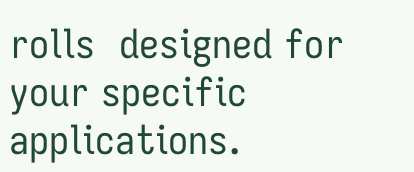rolls  designed for your specific applications.